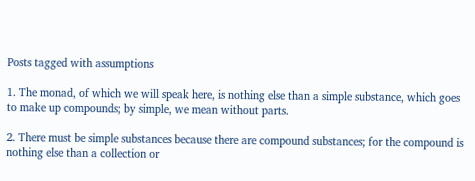Posts tagged with assumptions

1. The monad, of which we will speak here, is nothing else than a simple substance, which goes to make up compounds; by simple, we mean without parts.

2. There must be simple substances because there are compound substances; for the compound is nothing else than a collection or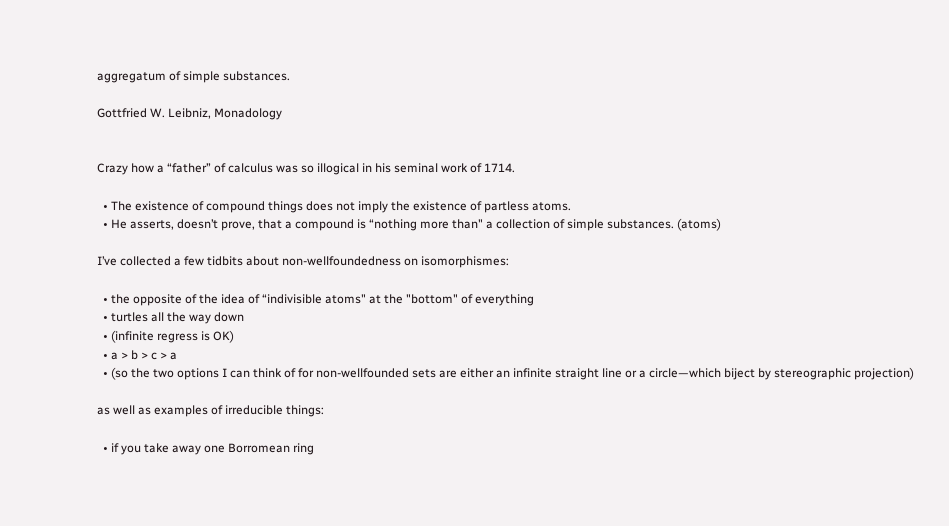aggregatum of simple substances.

Gottfried W. Leibniz, Monadology


Crazy how a “father” of calculus was so illogical in his seminal work of 1714.

  • The existence of compound things does not imply the existence of partless atoms.
  • He asserts, doesn’t prove, that a compound is “nothing more than" a collection of simple substances. (atoms)

I’ve collected a few tidbits about non-wellfoundedness on isomorphismes:

  • the opposite of the idea of “indivisible atoms" at the "bottom" of everything
  • turtles all the way down
  • (infinite regress is OK)
  • a > b > c > a
  • (so the two options I can think of for non-wellfounded sets are either an infinite straight line or a circle—which biject by stereographic projection)

as well as examples of irreducible things:

  • if you take away one Borromean ring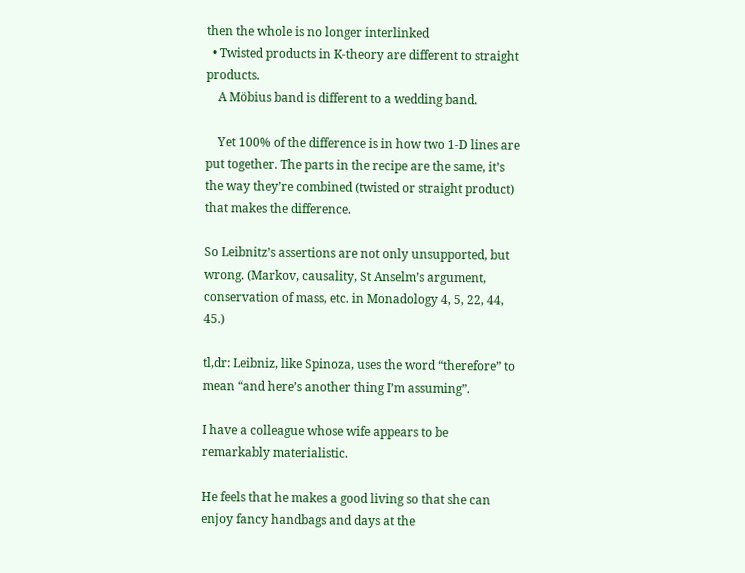then the whole is no longer interlinked
  • Twisted products in K-theory are different to straight products.
    A Möbius band is different to a wedding band.

    Yet 100% of the difference is in how two 1-D lines are put together. The parts in the recipe are the same, it’s the way they’re combined (twisted or straight product) that makes the difference.

So Leibnitz’s assertions are not only unsupported, but wrong. (Markov, causality, St Anselm’s argument, conservation of mass, etc. in Monadology 4, 5, 22, 44, 45.)

tl,dr: Leibniz, like Spinoza, uses the word “therefore” to mean “and here’s another thing I’m assuming”.

I have a colleague whose wife appears to be remarkably materialistic.

He feels that he makes a good living so that she can enjoy fancy handbags and days at the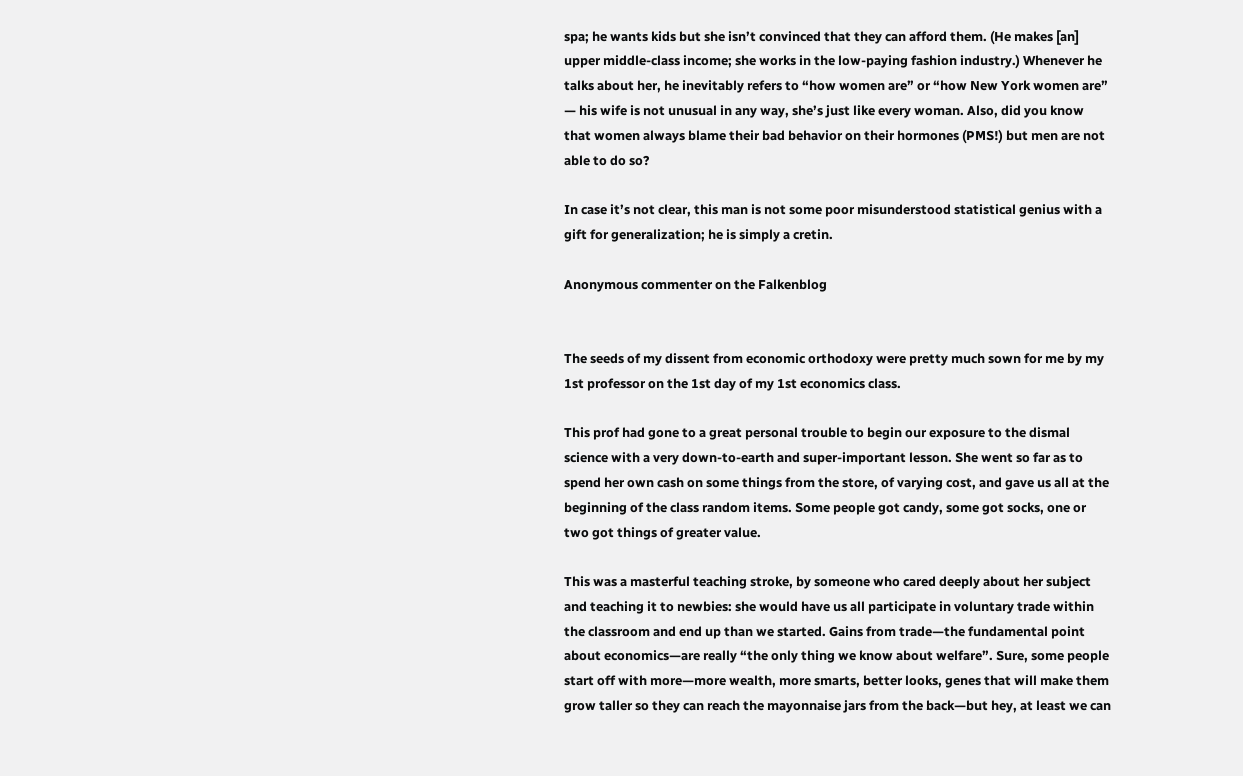spa; he wants kids but she isn’t convinced that they can afford them. (He makes [an] upper middle-class income; she works in the low-paying fashion industry.) Whenever he talks about her, he inevitably refers to “how women are” or “how New York women are” — his wife is not unusual in any way, she’s just like every woman. Also, did you know that women always blame their bad behavior on their hormones (PMS!) but men are not able to do so?

In case it’s not clear, this man is not some poor misunderstood statistical genius with a gift for generalization; he is simply a cretin.

Anonymous commenter on the Falkenblog


The seeds of my dissent from economic orthodoxy were pretty much sown for me by my 1st professor on the 1st day of my 1st economics class.

This prof had gone to a great personal trouble to begin our exposure to the dismal science with a very down-to-earth and super-important lesson. She went so far as to spend her own cash on some things from the store, of varying cost, and gave us all at the beginning of the class random items. Some people got candy, some got socks, one or two got things of greater value.

This was a masterful teaching stroke, by someone who cared deeply about her subject and teaching it to newbies: she would have us all participate in voluntary trade within the classroom and end up than we started. Gains from trade—the fundamental point about economics—are really “the only thing we know about welfare”. Sure, some people start off with more—more wealth, more smarts, better looks, genes that will make them grow taller so they can reach the mayonnaise jars from the back—but hey, at least we can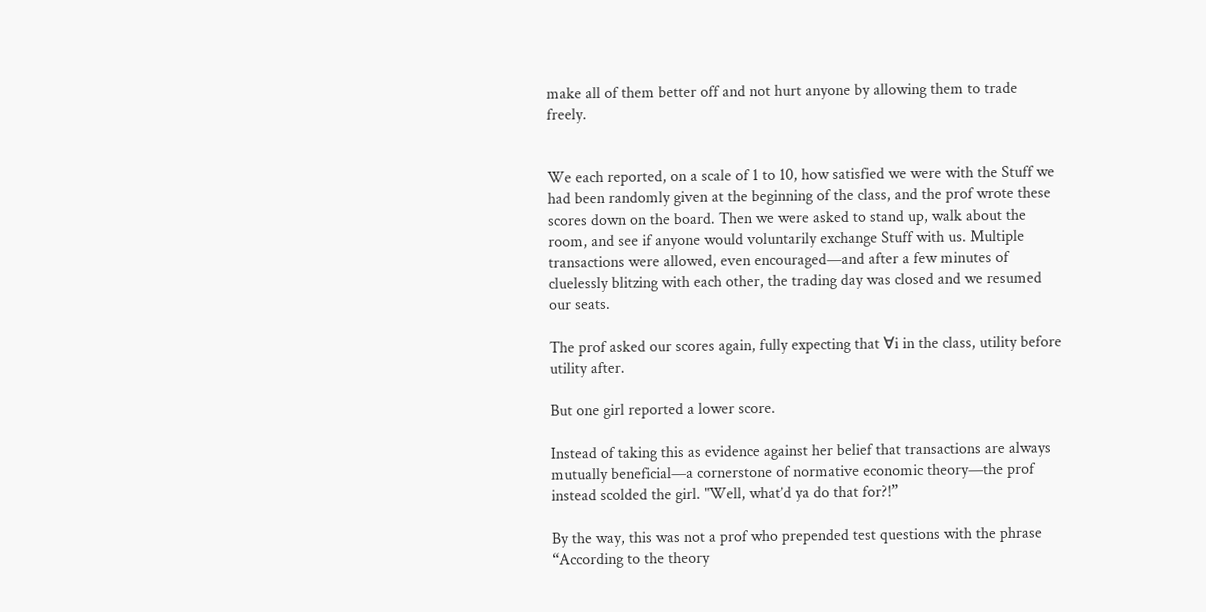make all of them better off and not hurt anyone by allowing them to trade freely.


We each reported, on a scale of 1 to 10, how satisfied we were with the Stuff we had been randomly given at the beginning of the class, and the prof wrote these scores down on the board. Then we were asked to stand up, walk about the room, and see if anyone would voluntarily exchange Stuff with us. Multiple transactions were allowed, even encouraged—and after a few minutes of cluelessly blitzing with each other, the trading day was closed and we resumed our seats.

The prof asked our scores again, fully expecting that ∀i in the class, utility before utility after.

But one girl reported a lower score.

Instead of taking this as evidence against her belief that transactions are always mutually beneficial—a cornerstone of normative economic theory—the prof instead scolded the girl. "Well, what’d ya do that for?!”

By the way, this was not a prof who prepended test questions with the phrase “According to the theory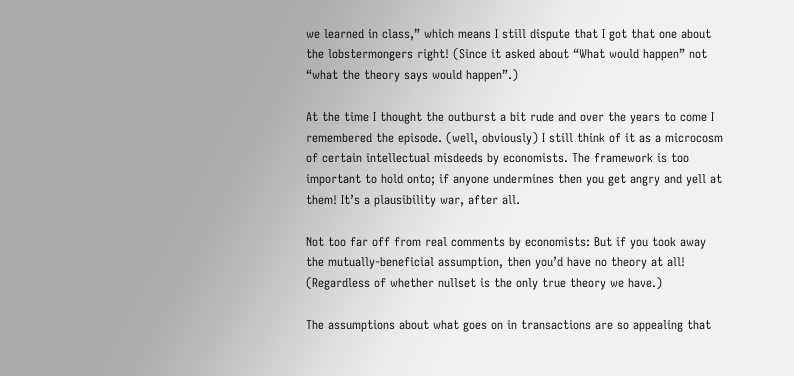we learned in class,” which means I still dispute that I got that one about the lobstermongers right! (Since it asked about “What would happen” not “what the theory says would happen”.)

At the time I thought the outburst a bit rude and over the years to come I remembered the episode. (well, obviously) I still think of it as a microcosm of certain intellectual misdeeds by economists. The framework is too important to hold onto; if anyone undermines then you get angry and yell at them! It’s a plausibility war, after all.

Not too far off from real comments by economists: But if you took away the mutually-beneficial assumption, then you’d have no theory at all! (Regardless of whether nullset is the only true theory we have.)

The assumptions about what goes on in transactions are so appealing that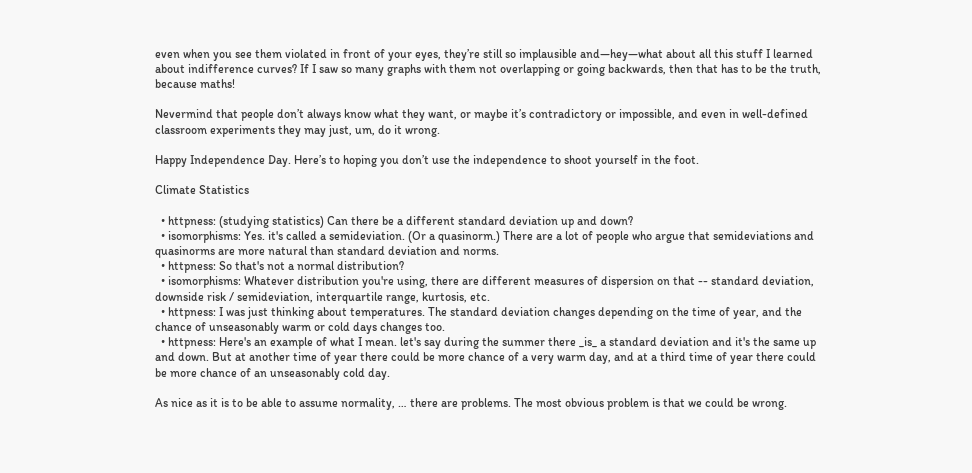even when you see them violated in front of your eyes, they’re still so implausible and—hey—what about all this stuff I learned about indifference curves? If I saw so many graphs with them not overlapping or going backwards, then that has to be the truth, because maths!

Nevermind that people don’t always know what they want, or maybe it’s contradictory or impossible, and even in well-defined classroom experiments they may just, um, do it wrong.

Happy Independence Day. Here’s to hoping you don’t use the independence to shoot yourself in the foot.

Climate Statistics

  • httpness: (studying statistics) Can there be a different standard deviation up and down?
  • isomorphisms: Yes. it's called a semideviation. (Or a quasinorm.) There are a lot of people who argue that semideviations and quasinorms are more natural than standard deviation and norms.
  • httpness: So that's not a normal distribution?
  • isomorphisms: Whatever distribution you're using, there are different measures of dispersion on that -- standard deviation, downside risk / semideviation, interquartile range, kurtosis, etc.
  • httpness: I was just thinking about temperatures. The standard deviation changes depending on the time of year, and the chance of unseasonably warm or cold days changes too.
  • httpness: Here's an example of what I mean. let's say during the summer there _is_ a standard deviation and it's the same up and down. But at another time of year there could be more chance of a very warm day, and at a third time of year there could be more chance of an unseasonably cold day.

As nice as it is to be able to assume normality, … there are problems. The most obvious problem is that we could be wrong.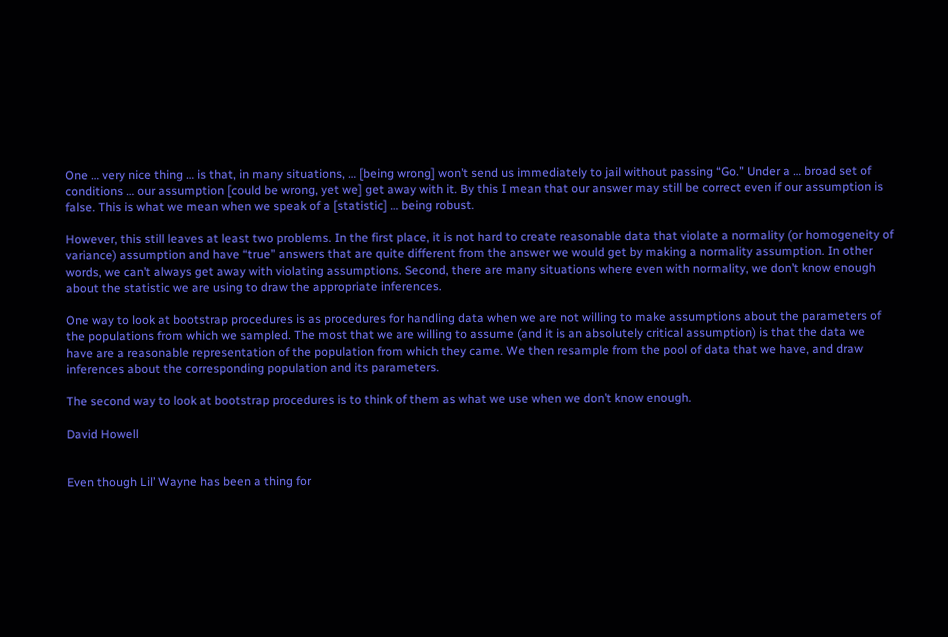One … very nice thing … is that, in many situations, … [being wrong] won’t send us immediately to jail without passing “Go.” Under a … broad set of conditions … our assumption [could be wrong, yet we] get away with it. By this I mean that our answer may still be correct even if our assumption is false. This is what we mean when we speak of a [statistic] … being robust.

However, this still leaves at least two problems. In the first place, it is not hard to create reasonable data that violate a normality (or homogeneity of variance) assumption and have “true” answers that are quite different from the answer we would get by making a normality assumption. In other words, we can’t always get away with violating assumptions. Second, there are many situations where even with normality, we don’t know enough about the statistic we are using to draw the appropriate inferences.

One way to look at bootstrap procedures is as procedures for handling data when we are not willing to make assumptions about the parameters of the populations from which we sampled. The most that we are willing to assume (and it is an absolutely critical assumption) is that the data we have are a reasonable representation of the population from which they came. We then resample from the pool of data that we have, and draw inferences about the corresponding population and its parameters.

The second way to look at bootstrap procedures is to think of them as what we use when we don’t know enough.

David Howell


Even though Lil’ Wayne has been a thing for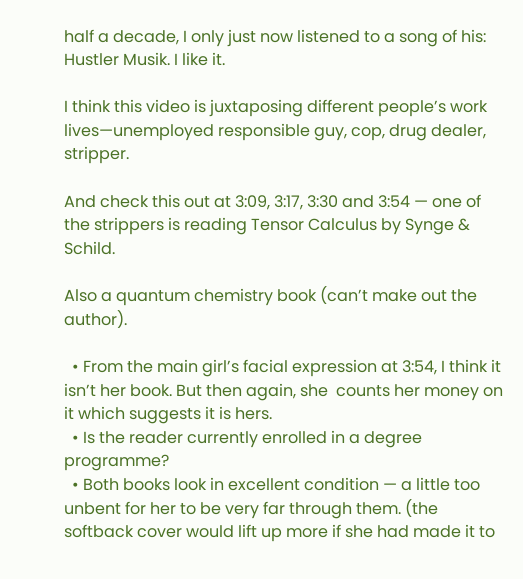half a decade, I only just now listened to a song of his: Hustler Musik. I like it.

I think this video is juxtaposing different people’s work lives—unemployed responsible guy, cop, drug dealer, stripper.

And check this out at 3:09, 3:17, 3:30 and 3:54 — one of the strippers is reading Tensor Calculus by Synge & Schild.

Also a quantum chemistry book (can’t make out the author).

  • From the main girl’s facial expression at 3:54, I think it isn’t her book. But then again, she  counts her money on it which suggests it is hers.
  • Is the reader currently enrolled in a degree programme?
  • Both books look in excellent condition — a little too unbent for her to be very far through them. (the softback cover would lift up more if she had made it to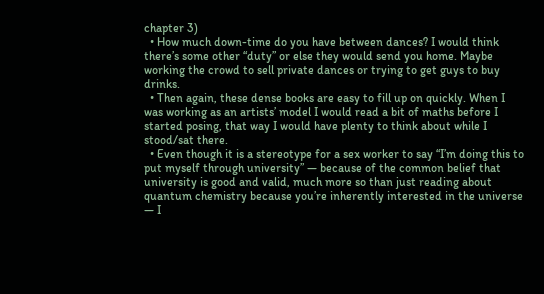chapter 3)
  • How much down-time do you have between dances? I would think there’s some other “duty” or else they would send you home. Maybe working the crowd to sell private dances or trying to get guys to buy drinks.
  • Then again, these dense books are easy to fill up on quickly. When I was working as an artists’ model I would read a bit of maths before I started posing, that way I would have plenty to think about while I stood/sat there.
  • Even though it is a stereotype for a sex worker to say “I’m doing this to put myself through university” — because of the common belief that university is good and valid, much more so than just reading about quantum chemistry because you’re inherently interested in the universe — I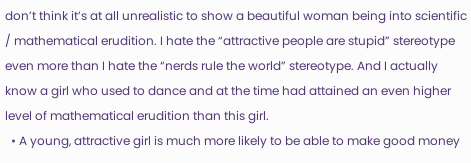don’t think it’s at all unrealistic to show a beautiful woman being into scientific / mathematical erudition. I hate the “attractive people are stupid” stereotype even more than I hate the “nerds rule the world” stereotype. And I actually know a girl who used to dance and at the time had attained an even higher level of mathematical erudition than this girl.
  • A young, attractive girl is much more likely to be able to make good money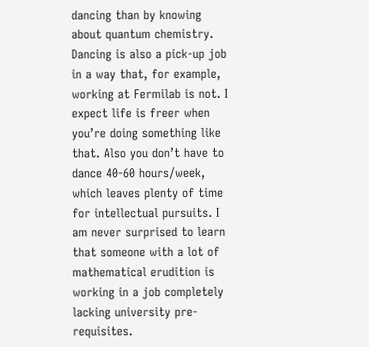dancing than by knowing about quantum chemistry. Dancing is also a pick-up job in a way that, for example, working at Fermilab is not. I expect life is freer when you’re doing something like that. Also you don’t have to dance 40-60 hours/week, which leaves plenty of time for intellectual pursuits. I am never surprised to learn that someone with a lot of mathematical erudition is working in a job completely lacking university pre-requisites.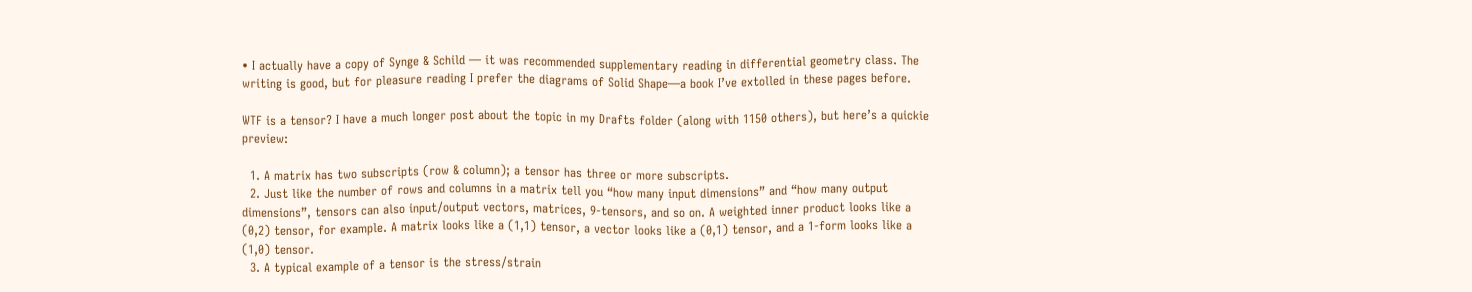• I actually have a copy of Synge & Schild — it was recommended supplementary reading in differential geometry class. The writing is good, but for pleasure reading I prefer the diagrams of Solid Shape—a book I’ve extolled in these pages before.

WTF is a tensor? I have a much longer post about the topic in my Drafts folder (along with 1150 others), but here’s a quickie preview:

  1. A matrix has two subscripts (row & column); a tensor has three or more subscripts.
  2. Just like the number of rows and columns in a matrix tell you “how many input dimensions” and “how many output dimensions”, tensors can also input/output vectors, matrices, 9-tensors, and so on. A weighted inner product looks like a (0,2) tensor, for example. A matrix looks like a (1,1) tensor, a vector looks like a (0,1) tensor, and a 1-form looks like a (1,0) tensor.
  3. A typical example of a tensor is the stress/strain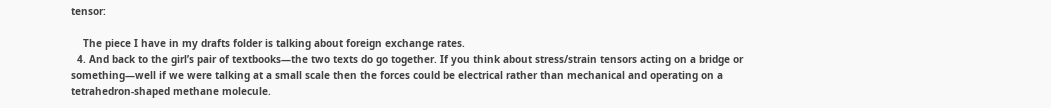tensor:

    The piece I have in my drafts folder is talking about foreign exchange rates.
  4. And back to the girl’s pair of textbooks—the two texts do go together. If you think about stress/strain tensors acting on a bridge or something—well if we were talking at a small scale then the forces could be electrical rather than mechanical and operating on a tetrahedron-shaped methane molecule.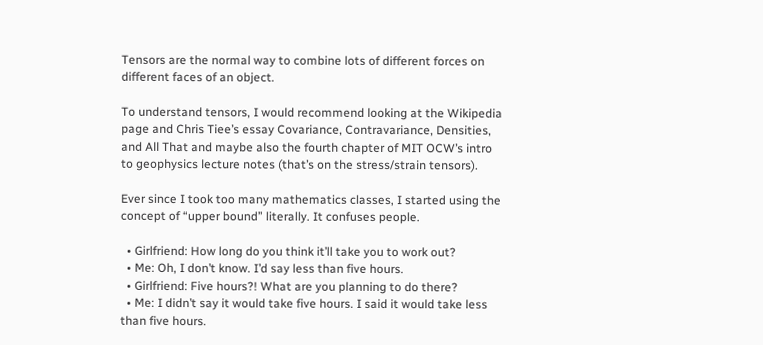Tensors are the normal way to combine lots of different forces on different faces of an object.

To understand tensors, I would recommend looking at the Wikipedia page and Chris Tiee’s essay Covariance, Contravariance, Densities, and All That and maybe also the fourth chapter of MIT OCW’s intro to geophysics lecture notes (that’s on the stress/strain tensors).

Ever since I took too many mathematics classes, I started using the concept of “upper bound” literally. It confuses people.

  • Girlfriend: How long do you think it’ll take you to work out?
  • Me: Oh, I don’t know. I’d say less than five hours.
  • Girlfriend: Five hours?! What are you planning to do there?
  • Me: I didn’t say it would take five hours. I said it would take less than five hours.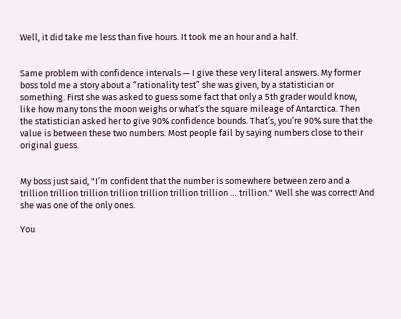Well, it did take me less than five hours. It took me an hour and a half.


Same problem with confidence intervals — I give these very literal answers. My former boss told me a story about a “rationality test” she was given, by a statistician or something. First she was asked to guess some fact that only a 5th grader would know, like how many tons the moon weighs or what’s the square mileage of Antarctica. Then the statistician asked her to give 90% confidence bounds. That’s, you’re 90% sure that the value is between these two numbers. Most people fail by saying numbers close to their original guess.


My boss just said, "I’m confident that the number is somewhere between zero and a trillion trillion trillion trillion trillion trillion trillion … trillion." Well she was correct! And she was one of the only ones.

You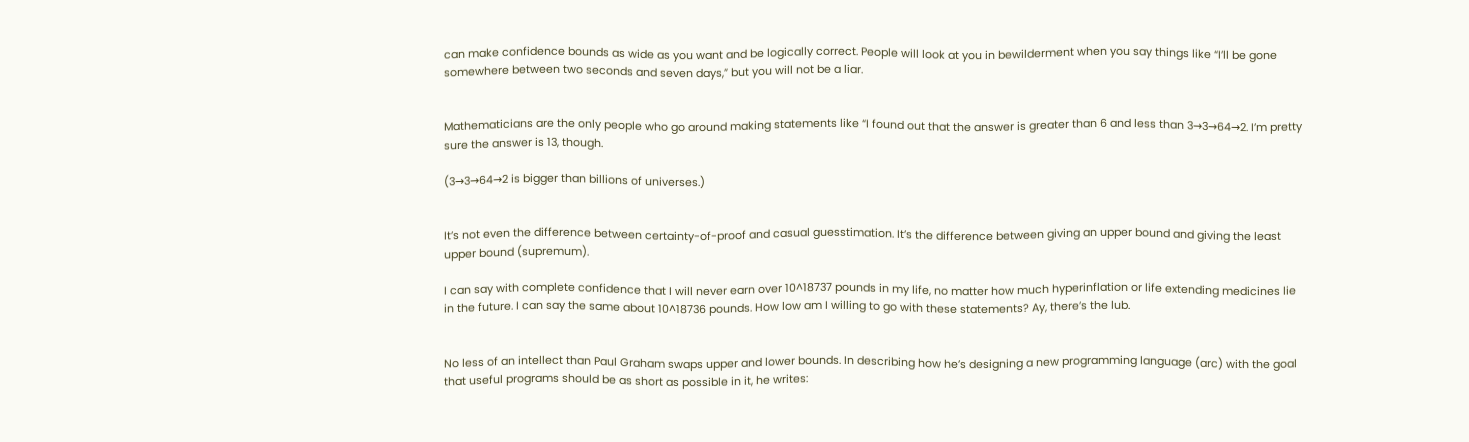can make confidence bounds as wide as you want and be logically correct. People will look at you in bewilderment when you say things like “I’ll be gone somewhere between two seconds and seven days,” but you will not be a liar.


Mathematicians are the only people who go around making statements like “I found out that the answer is greater than 6 and less than 3→3→64→2. I’m pretty sure the answer is 13, though.

(3→3→64→2 is bigger than billions of universes.)


It’s not even the difference between certainty-of-proof and casual guesstimation. It’s the difference between giving an upper bound and giving the least upper bound (supremum).

I can say with complete confidence that I will never earn over 10^18737 pounds in my life, no matter how much hyperinflation or life extending medicines lie in the future. I can say the same about 10^18736 pounds. How low am I willing to go with these statements? Ay, there’s the lub.


No less of an intellect than Paul Graham swaps upper and lower bounds. In describing how he’s designing a new programming language (arc) with the goal that useful programs should be as short as possible in it, he writes: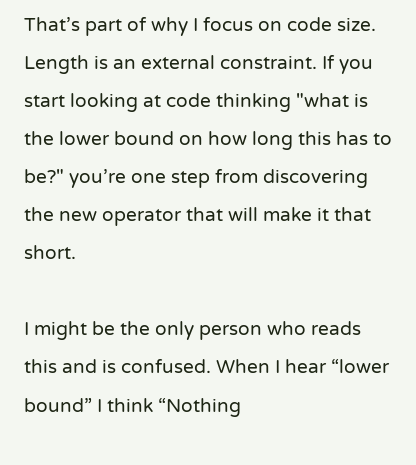That’s part of why I focus on code size. Length is an external constraint. If you start looking at code thinking "what is the lower bound on how long this has to be?" you’re one step from discovering the new operator that will make it that short.

I might be the only person who reads this and is confused. When I hear “lower bound” I think “Nothing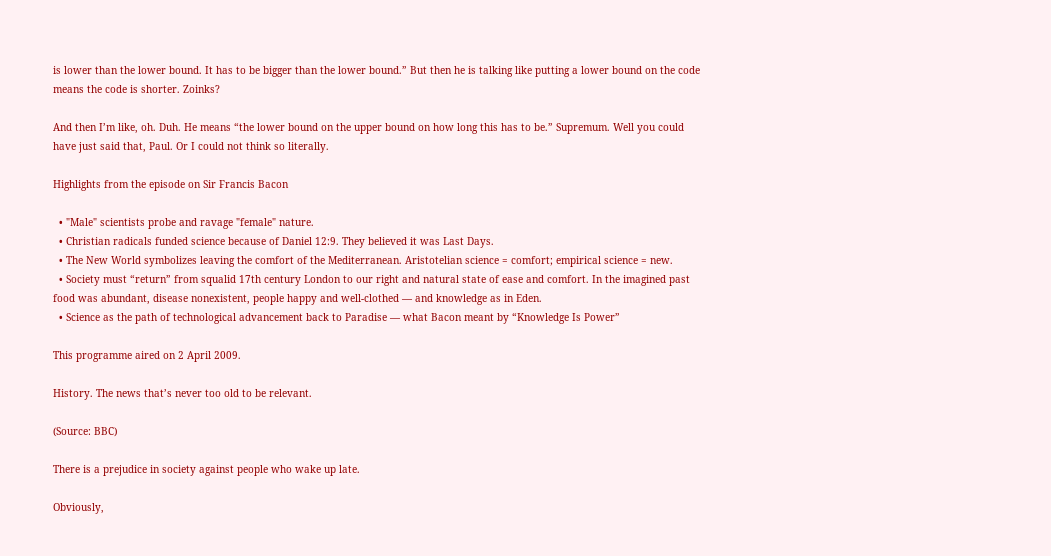is lower than the lower bound. It has to be bigger than the lower bound.” But then he is talking like putting a lower bound on the code means the code is shorter. Zoinks?

And then I’m like, oh. Duh. He means “the lower bound on the upper bound on how long this has to be.” Supremum. Well you could have just said that, Paul. Or I could not think so literally.

Highlights from the episode on Sir Francis Bacon

  • "Male" scientists probe and ravage "female" nature.
  • Christian radicals funded science because of Daniel 12:9. They believed it was Last Days.
  • The New World symbolizes leaving the comfort of the Mediterranean. Aristotelian science = comfort; empirical science = new.
  • Society must “return” from squalid 17th century London to our right and natural state of ease and comfort. In the imagined past food was abundant, disease nonexistent, people happy and well-clothed — and knowledge as in Eden.
  • Science as the path of technological advancement back to Paradise — what Bacon meant by “Knowledge Is Power”

This programme aired on 2 April 2009.

History. The news that’s never too old to be relevant.

(Source: BBC)

There is a prejudice in society against people who wake up late.

Obviously,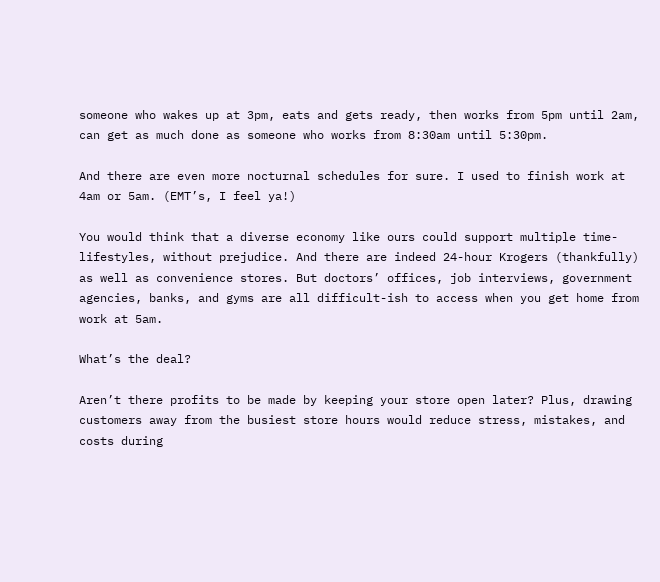someone who wakes up at 3pm, eats and gets ready, then works from 5pm until 2am, can get as much done as someone who works from 8:30am until 5:30pm.

And there are even more nocturnal schedules for sure. I used to finish work at 4am or 5am. (EMT’s, I feel ya!)

You would think that a diverse economy like ours could support multiple time-lifestyles, without prejudice. And there are indeed 24-hour Krogers (thankfully) as well as convenience stores. But doctors’ offices, job interviews, government agencies, banks, and gyms are all difficult-ish to access when you get home from work at 5am.

What’s the deal?

Aren’t there profits to be made by keeping your store open later? Plus, drawing customers away from the busiest store hours would reduce stress, mistakes, and costs during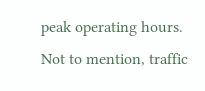peak operating hours. Not to mention, traffic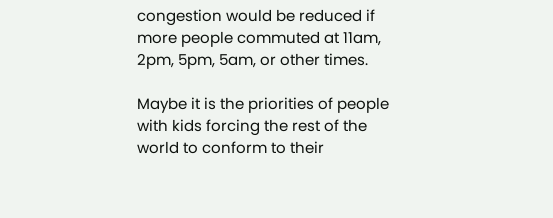congestion would be reduced if more people commuted at 11am, 2pm, 5pm, 5am, or other times.

Maybe it is the priorities of people with kids forcing the rest of the world to conform to their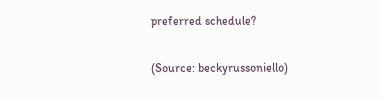preferred schedule?

(Source: beckyrussoniello)